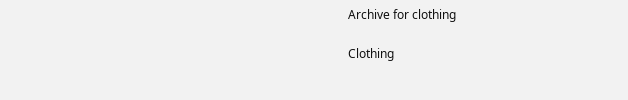Archive for clothing

Clothing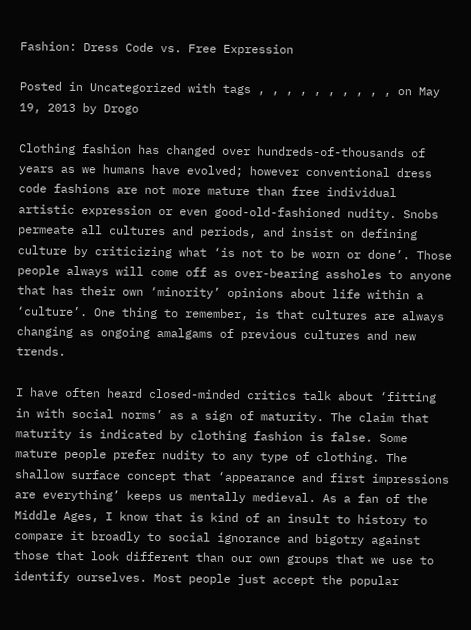Fashion: Dress Code vs. Free Expression

Posted in Uncategorized with tags , , , , , , , , , , on May 19, 2013 by Drogo

Clothing fashion has changed over hundreds-of-thousands of years as we humans have evolved; however conventional dress code fashions are not more mature than free individual artistic expression or even good-old-fashioned nudity. Snobs permeate all cultures and periods, and insist on defining culture by criticizing what ‘is not to be worn or done’. Those people always will come off as over-bearing assholes to anyone that has their own ‘minority’ opinions about life within a ‘culture’. One thing to remember, is that cultures are always changing as ongoing amalgams of previous cultures and new trends.

I have often heard closed-minded critics talk about ‘fitting in with social norms’ as a sign of maturity. The claim that maturity is indicated by clothing fashion is false. Some mature people prefer nudity to any type of clothing. The shallow surface concept that ‘appearance and first impressions are everything’ keeps us mentally medieval. As a fan of the Middle Ages, I know that is kind of an insult to history to compare it broadly to social ignorance and bigotry against those that look different than our own groups that we use to identify ourselves. Most people just accept the popular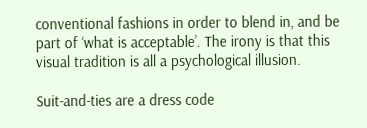conventional fashions in order to blend in, and be part of ‘what is acceptable’. The irony is that this visual tradition is all a psychological illusion.

Suit-and-ties are a dress code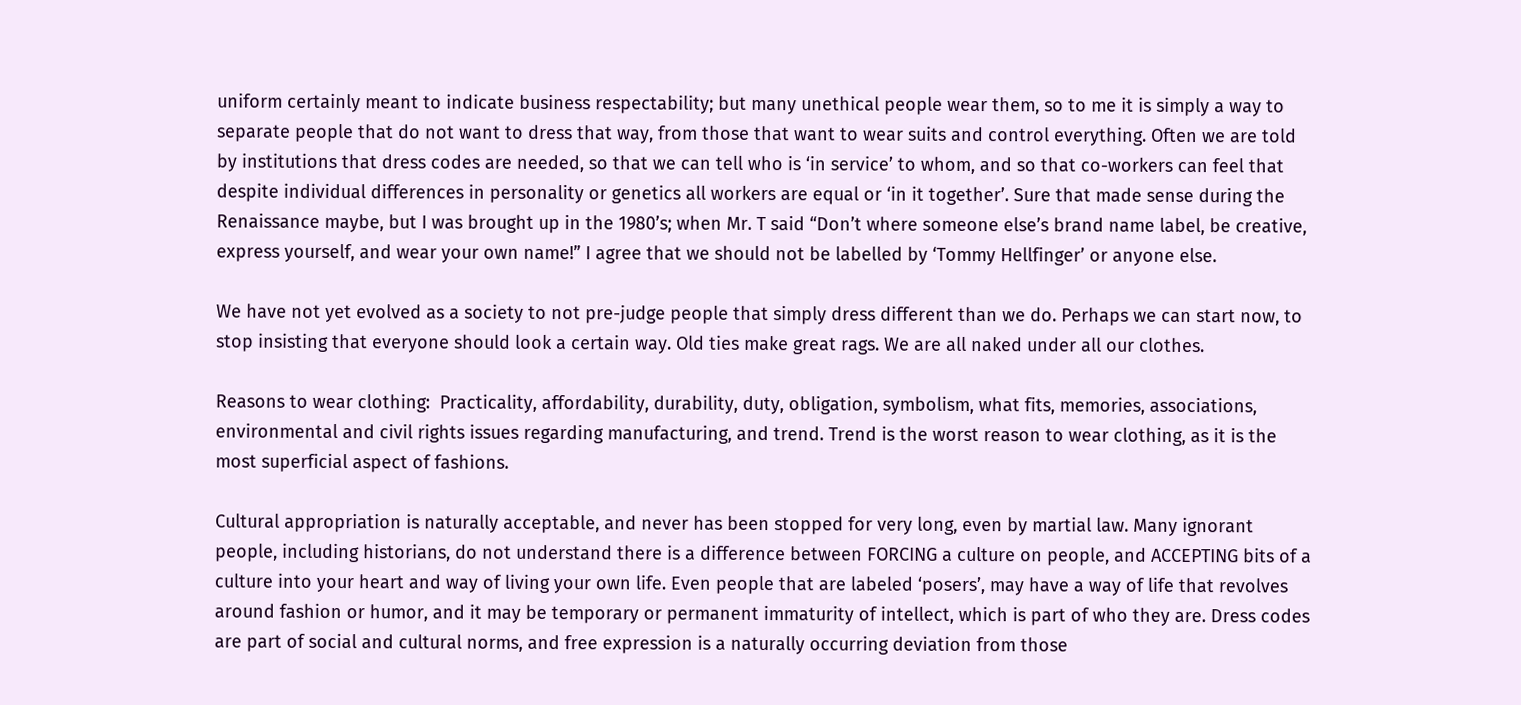uniform certainly meant to indicate business respectability; but many unethical people wear them, so to me it is simply a way to separate people that do not want to dress that way, from those that want to wear suits and control everything. Often we are told by institutions that dress codes are needed, so that we can tell who is ‘in service’ to whom, and so that co-workers can feel that despite individual differences in personality or genetics all workers are equal or ‘in it together’. Sure that made sense during the Renaissance maybe, but I was brought up in the 1980’s; when Mr. T said “Don’t where someone else’s brand name label, be creative, express yourself, and wear your own name!” I agree that we should not be labelled by ‘Tommy Hellfinger’ or anyone else.

We have not yet evolved as a society to not pre-judge people that simply dress different than we do. Perhaps we can start now, to stop insisting that everyone should look a certain way. Old ties make great rags. We are all naked under all our clothes.

Reasons to wear clothing:  Practicality, affordability, durability, duty, obligation, symbolism, what fits, memories, associations, environmental and civil rights issues regarding manufacturing, and trend. Trend is the worst reason to wear clothing, as it is the most superficial aspect of fashions.

Cultural appropriation is naturally acceptable, and never has been stopped for very long, even by martial law. Many ignorant people, including historians, do not understand there is a difference between FORCING a culture on people, and ACCEPTING bits of a culture into your heart and way of living your own life. Even people that are labeled ‘posers’, may have a way of life that revolves around fashion or humor, and it may be temporary or permanent immaturity of intellect, which is part of who they are. Dress codes are part of social and cultural norms, and free expression is a naturally occurring deviation from those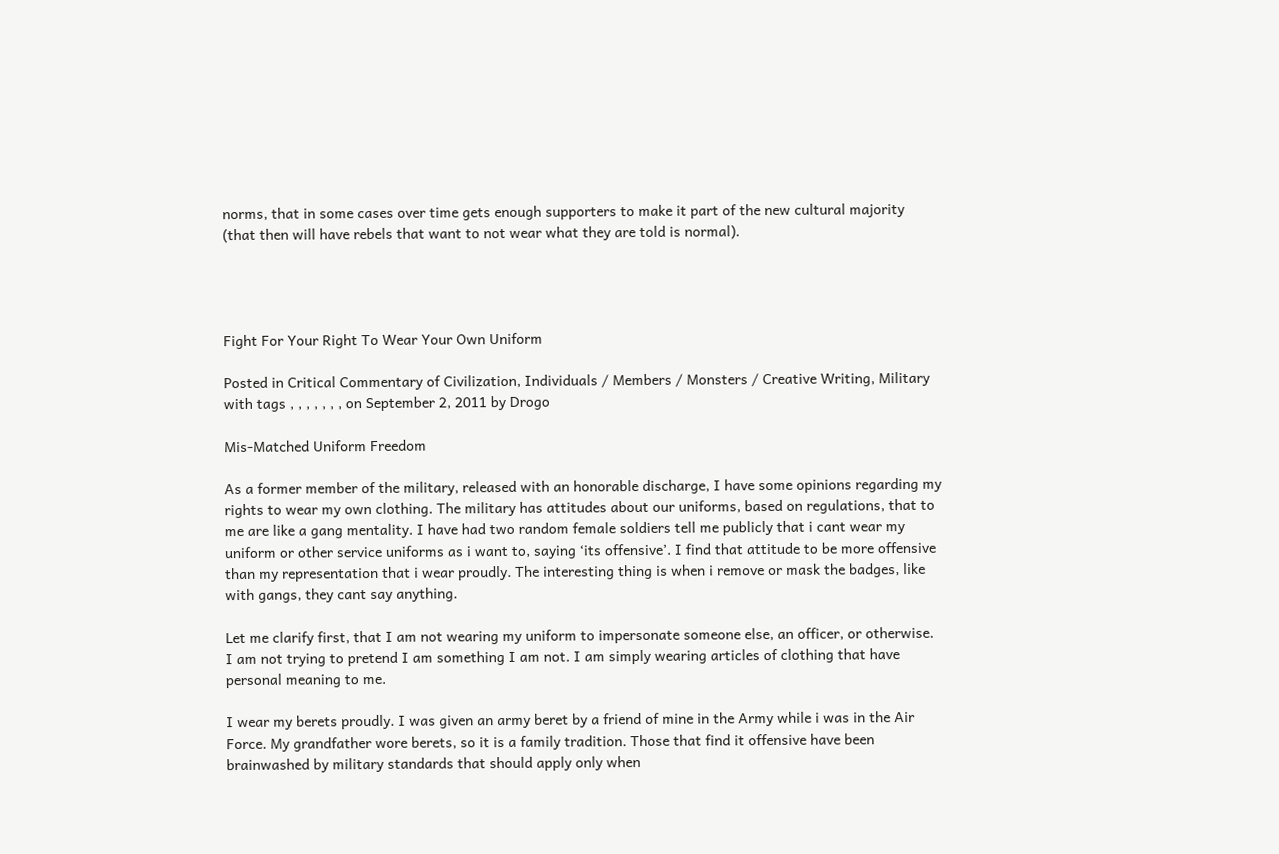norms, that in some cases over time gets enough supporters to make it part of the new cultural majority (that then will have rebels that want to not wear what they are told is normal).




Fight For Your Right To Wear Your Own Uniform

Posted in Critical Commentary of Civilization, Individuals / Members / Monsters / Creative Writing, Military with tags , , , , , , , on September 2, 2011 by Drogo

Mis-Matched Uniform Freedom

As a former member of the military, released with an honorable discharge, I have some opinions regarding my rights to wear my own clothing. The military has attitudes about our uniforms, based on regulations, that to me are like a gang mentality. I have had two random female soldiers tell me publicly that i cant wear my uniform or other service uniforms as i want to, saying ‘its offensive’. I find that attitude to be more offensive than my representation that i wear proudly. The interesting thing is when i remove or mask the badges, like with gangs, they cant say anything.

Let me clarify first, that I am not wearing my uniform to impersonate someone else, an officer, or otherwise. I am not trying to pretend I am something I am not. I am simply wearing articles of clothing that have personal meaning to me.

I wear my berets proudly. I was given an army beret by a friend of mine in the Army while i was in the Air Force. My grandfather wore berets, so it is a family tradition. Those that find it offensive have been brainwashed by military standards that should apply only when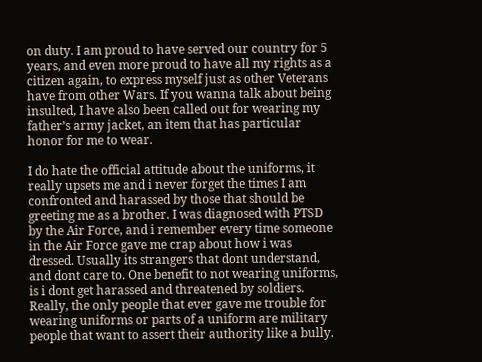on duty. I am proud to have served our country for 5 years, and even more proud to have all my rights as a citizen again, to express myself just as other Veterans have from other Wars. If you wanna talk about being insulted, I have also been called out for wearing my father’s army jacket, an item that has particular honor for me to wear.

I do hate the official attitude about the uniforms, it really upsets me and i never forget the times I am confronted and harassed by those that should be greeting me as a brother. I was diagnosed with PTSD by the Air Force, and i remember every time someone in the Air Force gave me crap about how i was dressed. Usually its strangers that dont understand, and dont care to. One benefit to not wearing uniforms, is i dont get harassed and threatened by soldiers. Really, the only people that ever gave me trouble for wearing uniforms or parts of a uniform are military people that want to assert their authority like a bully.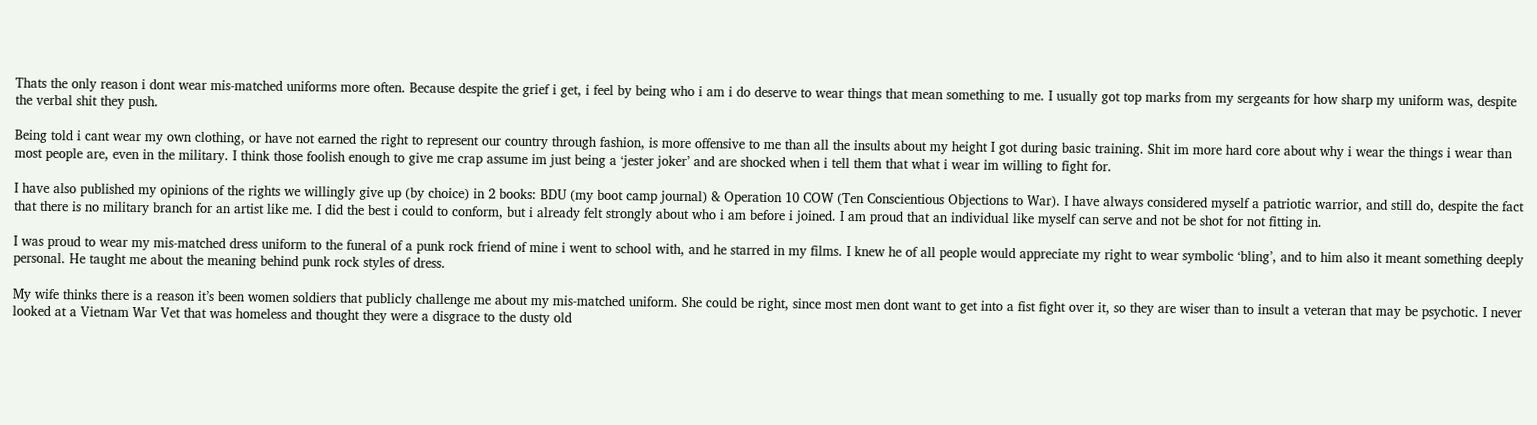Thats the only reason i dont wear mis-matched uniforms more often. Because despite the grief i get, i feel by being who i am i do deserve to wear things that mean something to me. I usually got top marks from my sergeants for how sharp my uniform was, despite the verbal shit they push.

Being told i cant wear my own clothing, or have not earned the right to represent our country through fashion, is more offensive to me than all the insults about my height I got during basic training. Shit im more hard core about why i wear the things i wear than most people are, even in the military. I think those foolish enough to give me crap assume im just being a ‘jester joker’ and are shocked when i tell them that what i wear im willing to fight for.

I have also published my opinions of the rights we willingly give up (by choice) in 2 books: BDU (my boot camp journal) & Operation 10 COW (Ten Conscientious Objections to War). I have always considered myself a patriotic warrior, and still do, despite the fact that there is no military branch for an artist like me. I did the best i could to conform, but i already felt strongly about who i am before i joined. I am proud that an individual like myself can serve and not be shot for not fitting in.

I was proud to wear my mis-matched dress uniform to the funeral of a punk rock friend of mine i went to school with, and he starred in my films. I knew he of all people would appreciate my right to wear symbolic ‘bling’, and to him also it meant something deeply personal. He taught me about the meaning behind punk rock styles of dress.

My wife thinks there is a reason it’s been women soldiers that publicly challenge me about my mis-matched uniform. She could be right, since most men dont want to get into a fist fight over it, so they are wiser than to insult a veteran that may be psychotic. I never looked at a Vietnam War Vet that was homeless and thought they were a disgrace to the dusty old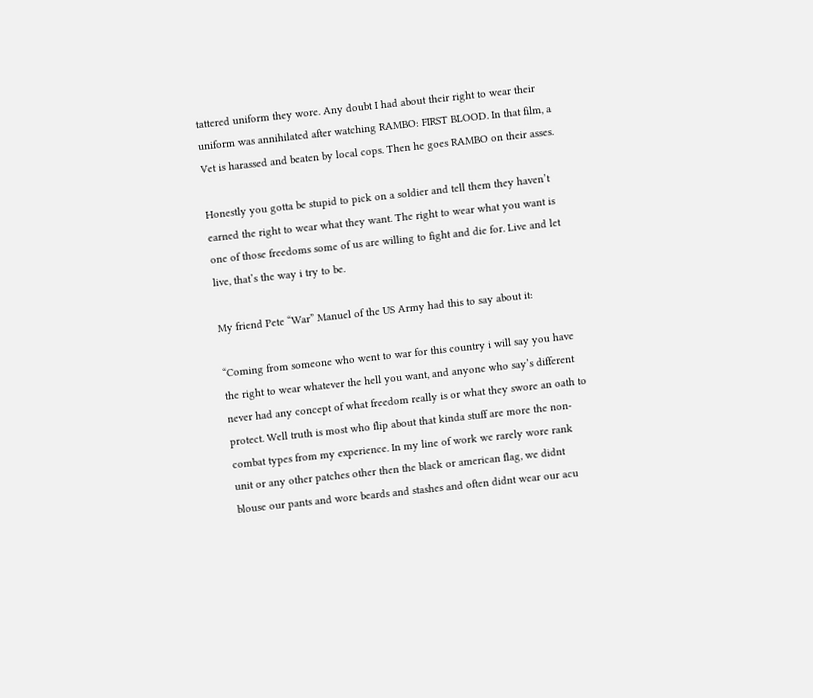tattered uniform they wore. Any doubt I had about their right to wear their uniform was annihilated after watching RAMBO: FIRST BLOOD. In that film, a Vet is harassed and beaten by local cops. Then he goes RAMBO on their asses.

Honestly you gotta be stupid to pick on a soldier and tell them they haven’t earned the right to wear what they want. The right to wear what you want is one of those freedoms some of us are willing to fight and die for. Live and let live, that’s the way i try to be.

My friend Pete “War” Manuel of the US Army had this to say about it:

“Coming from someone who went to war for this country i will say you have the right to wear whatever the hell you want, and anyone who say’s different never had any concept of what freedom really is or what they swore an oath to protect. Well truth is most who flip about that kinda stuff are more the non-combat types from my experience. In my line of work we rarely wore rank unit or any other patches other then the black or american flag, we didnt blouse our pants and wore beards and stashes and often didnt wear our acu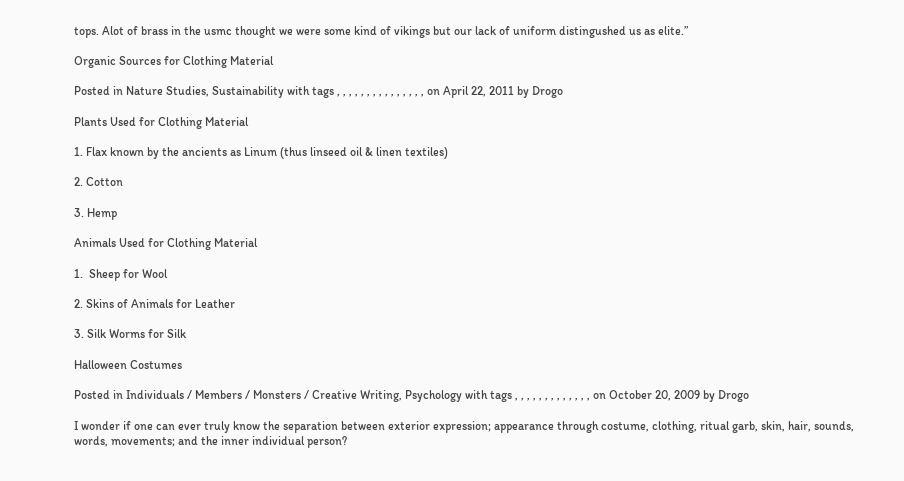tops. Alot of brass in the usmc thought we were some kind of vikings but our lack of uniform distingushed us as elite.”

Organic Sources for Clothing Material

Posted in Nature Studies, Sustainability with tags , , , , , , , , , , , , , , , on April 22, 2011 by Drogo

Plants Used for Clothing Material

1. Flax known by the ancients as Linum (thus linseed oil & linen textiles)

2. Cotton

3. Hemp

Animals Used for Clothing Material

1.  Sheep for Wool

2. Skins of Animals for Leather

3. Silk Worms for Silk

Halloween Costumes

Posted in Individuals / Members / Monsters / Creative Writing, Psychology with tags , , , , , , , , , , , , , on October 20, 2009 by Drogo

I wonder if one can ever truly know the separation between exterior expression; appearance through costume, clothing, ritual garb, skin, hair, sounds, words, movements; and the inner individual person?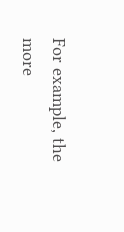For example, the more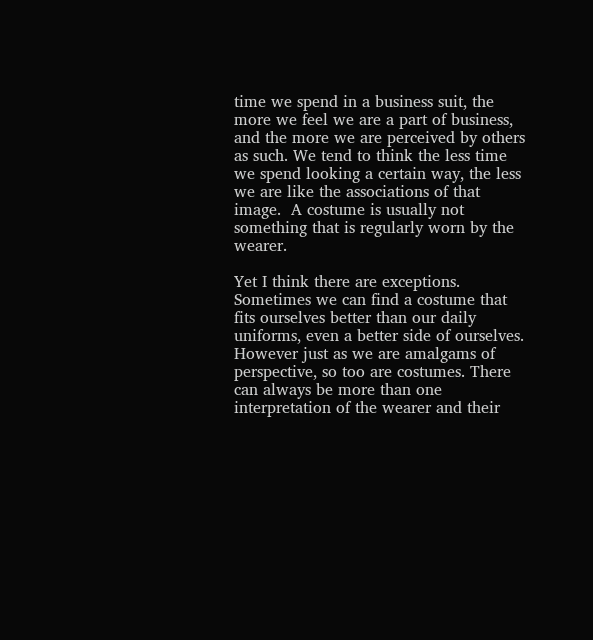time we spend in a business suit, the more we feel we are a part of business, and the more we are perceived by others as such. We tend to think the less time we spend looking a certain way, the less we are like the associations of that image.  A costume is usually not something that is regularly worn by the wearer.

Yet I think there are exceptions. Sometimes we can find a costume that fits ourselves better than our daily uniforms, even a better side of ourselves. However just as we are amalgams of perspective, so too are costumes. There can always be more than one interpretation of the wearer and their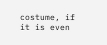costume, if it is even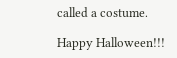called a costume.

Happy Halloween!!!